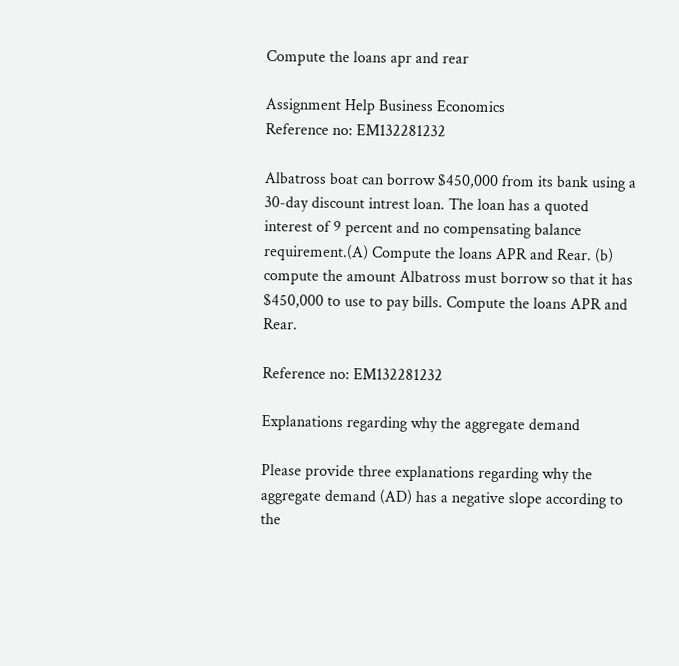Compute the loans apr and rear

Assignment Help Business Economics
Reference no: EM132281232

Albatross boat can borrow $450,000 from its bank using a 30-day discount intrest loan. The loan has a quoted interest of 9 percent and no compensating balance requirement.(A) Compute the loans APR and Rear. (b) compute the amount Albatross must borrow so that it has $450,000 to use to pay bills. Compute the loans APR and Rear.

Reference no: EM132281232

Explanations regarding why the aggregate demand

Please provide three explanations regarding why the aggregate demand (AD) has a negative slope according to the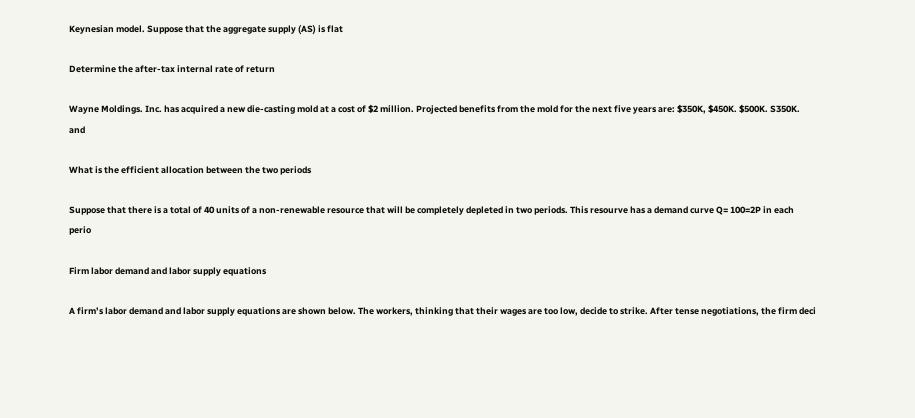Keynesian model. Suppose that the aggregate supply (AS) is flat

Determine the after-tax internal rate of return

Wayne Moldings. Inc. has acquired a new die-casting mold at a cost of $2 million. Projected benefits from the mold for the next five years are: $350K, $450K. $500K. S350K. and

What is the efficient allocation between the two periods

Suppose that there is a total of 40 units of a non-renewable resource that will be completely depleted in two periods. This resourve has a demand curve Q= 100=2P in each perio

Firm labor demand and labor supply equations

A firm’s labor demand and labor supply equations are shown below. The workers, thinking that their wages are too low, decide to strike. After tense negotiations, the firm deci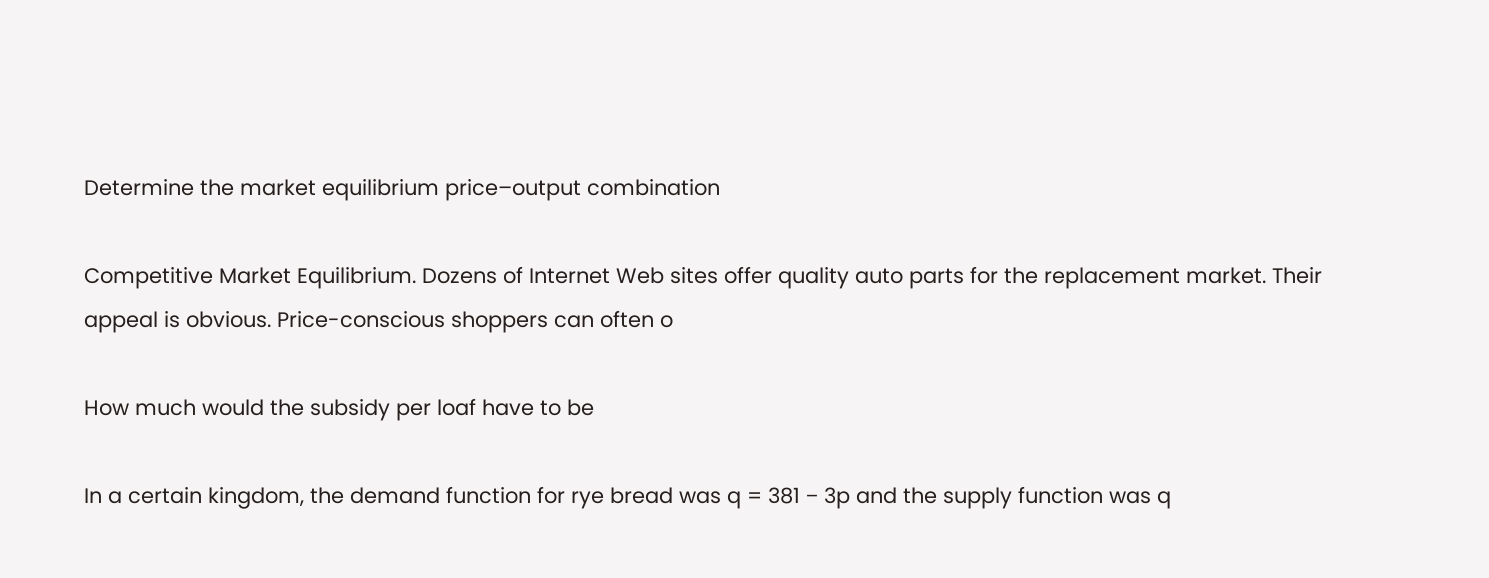Determine the market equilibrium price–output combination

Competitive Market Equilibrium. Dozens of Internet Web sites offer quality auto parts for the replacement market. Their appeal is obvious. Price-conscious shoppers can often o

How much would the subsidy per loaf have to be

In a certain kingdom, the demand function for rye bread was q = 381 − 3p and the supply function was q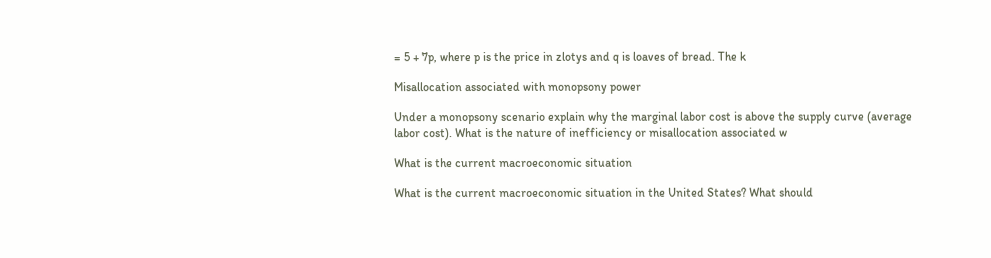= 5 + 7p, where p is the price in zlotys and q is loaves of bread. The k

Misallocation associated with monopsony power

Under a monopsony scenario explain why the marginal labor cost is above the supply curve (average labor cost). What is the nature of inefficiency or misallocation associated w

What is the current macroeconomic situation

What is the current macroeconomic situation in the United States? What should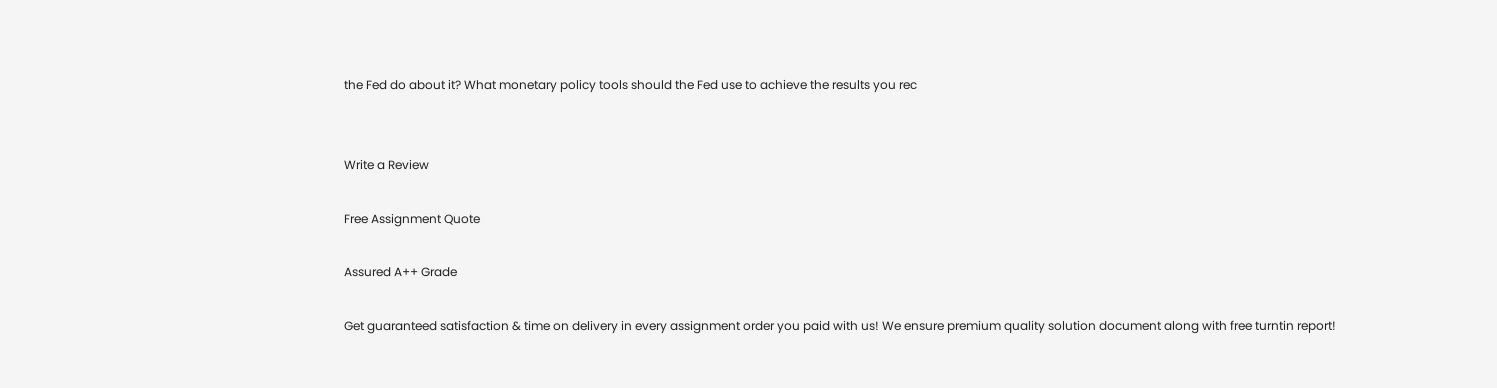the Fed do about it? What monetary policy tools should the Fed use to achieve the results you rec


Write a Review

Free Assignment Quote

Assured A++ Grade

Get guaranteed satisfaction & time on delivery in every assignment order you paid with us! We ensure premium quality solution document along with free turntin report!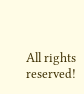All rights reserved!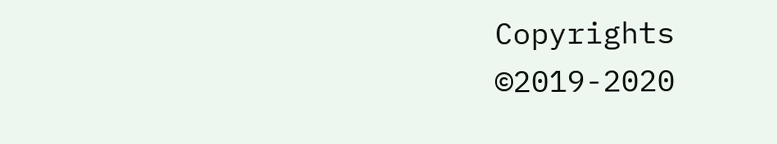Copyrights ©2019-2020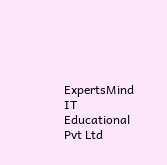ExpertsMind IT Educational Pvt Ltd